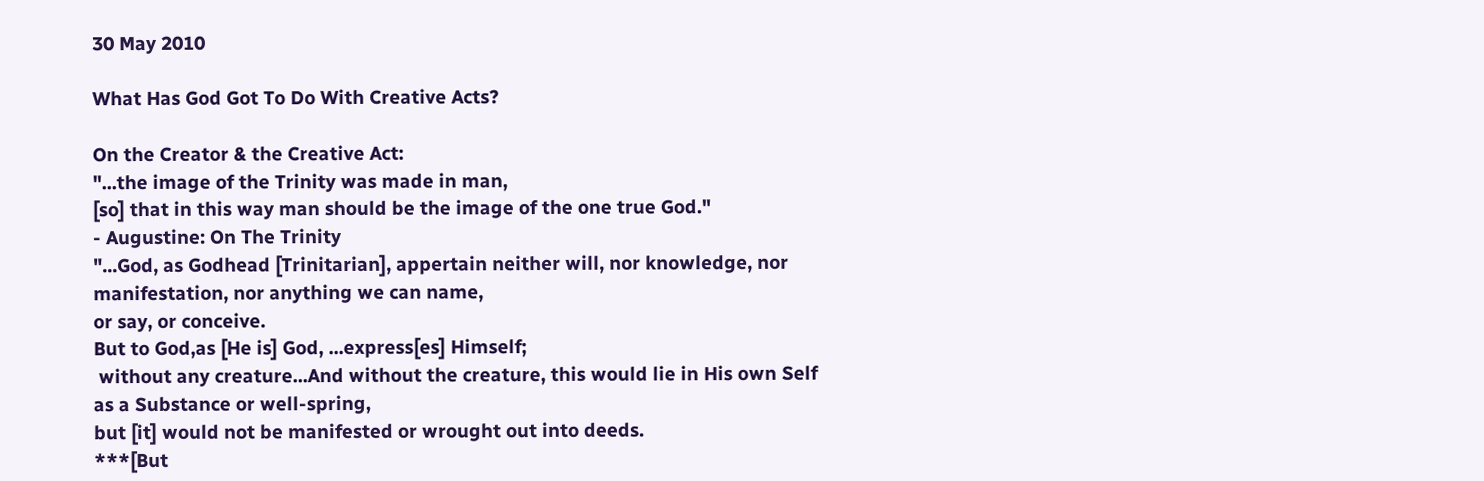30 May 2010

What Has God Got To Do With Creative Acts?

On the Creator & the Creative Act:
"...the image of the Trinity was made in man,
[so] that in this way man should be the image of the one true God."
- Augustine: On The Trinity
"...God, as Godhead [Trinitarian], appertain neither will, nor knowledge, nor manifestation, nor anything we can name,
or say, or conceive.
But to God,as [He is] God, ...express[es] Himself;
 without any creature...And without the creature, this would lie in His own Self
as a Substance or well-spring,
but [it] would not be manifested or wrought out into deeds.
***[But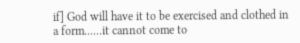if] God will have it to be exercised and clothed in a form......it cannot come to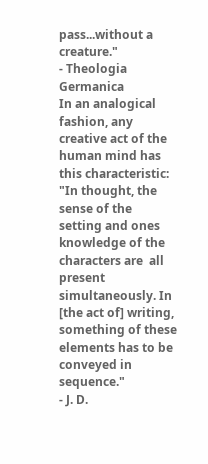pass...without a creature."
- Theologia Germanica
In an analogical fashion, any creative act of the human mind has this characteristic:
"In thought, the sense of the setting and ones knowledge of the characters are  all present simultaneously. In [the act of] writing, something of these elements has to be conveyed in sequence."
- J. D.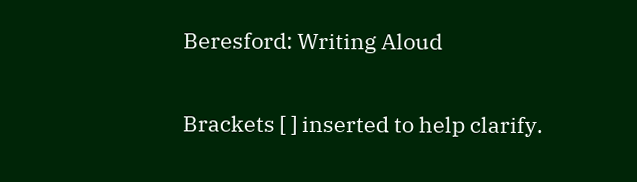Beresford: Writing Aloud

Brackets [ ] inserted to help clarify.